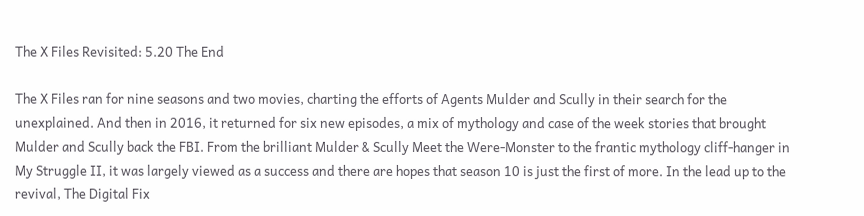The X Files Revisited: 5.20 The End

The X Files ran for nine seasons and two movies, charting the efforts of Agents Mulder and Scully in their search for the unexplained. And then in 2016, it returned for six new episodes, a mix of mythology and case of the week stories that brought Mulder and Scully back the FBI. From the brilliant Mulder & Scully Meet the Were-Monster to the frantic mythology cliff-hanger in My Struggle II, it was largely viewed as a success and there are hopes that season 10 is just the first of more. In the lead up to the revival, The Digital Fix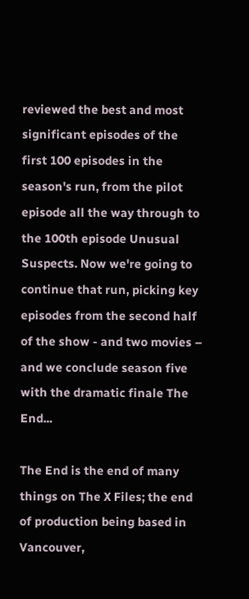reviewed the best and most significant episodes of the first 100 episodes in the season's run, from the pilot episode all the way through to the 100th episode Unusual Suspects. Now we're going to continue that run, picking key episodes from the second half of the show - and two movies – and we conclude season five with the dramatic finale The End...

The End is the end of many things on The X Files; the end of production being based in Vancouver,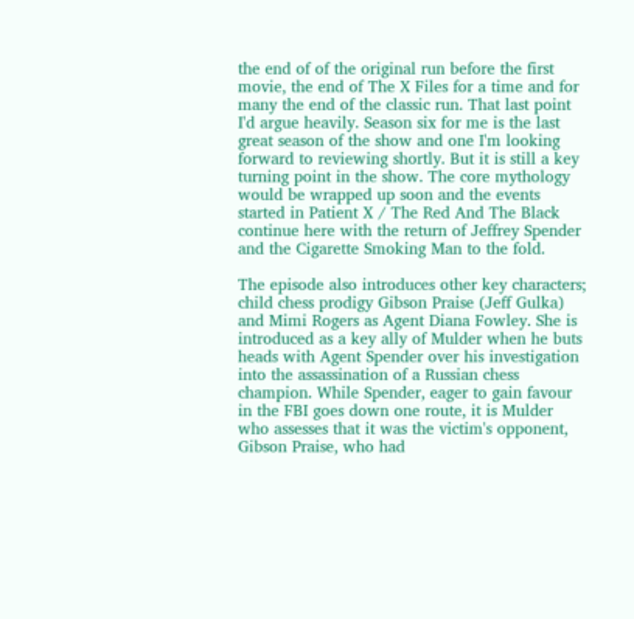the end of of the original run before the first movie, the end of The X Files for a time and for many the end of the classic run. That last point I'd argue heavily. Season six for me is the last great season of the show and one I'm looking forward to reviewing shortly. But it is still a key turning point in the show. The core mythology would be wrapped up soon and the events started in Patient X / The Red And The Black continue here with the return of Jeffrey Spender and the Cigarette Smoking Man to the fold.

The episode also introduces other key characters; child chess prodigy Gibson Praise (Jeff Gulka) and Mimi Rogers as Agent Diana Fowley. She is introduced as a key ally of Mulder when he buts heads with Agent Spender over his investigation into the assassination of a Russian chess champion. While Spender, eager to gain favour in the FBI goes down one route, it is Mulder who assesses that it was the victim's opponent, Gibson Praise, who had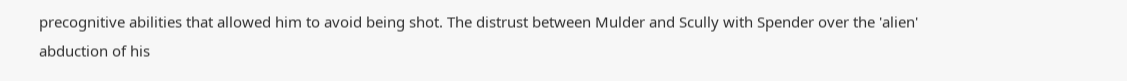precognitive abilities that allowed him to avoid being shot. The distrust between Mulder and Scully with Spender over the 'alien' abduction of his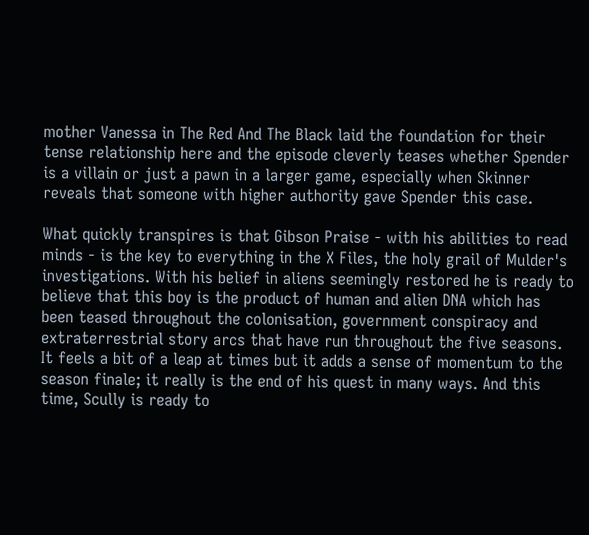mother Vanessa in The Red And The Black laid the foundation for their tense relationship here and the episode cleverly teases whether Spender is a villain or just a pawn in a larger game, especially when Skinner reveals that someone with higher authority gave Spender this case.

What quickly transpires is that Gibson Praise - with his abilities to read minds - is the key to everything in the X Files, the holy grail of Mulder's investigations. With his belief in aliens seemingly restored he is ready to believe that this boy is the product of human and alien DNA which has been teased throughout the colonisation, government conspiracy and extraterrestrial story arcs that have run throughout the five seasons. It feels a bit of a leap at times but it adds a sense of momentum to the season finale; it really is the end of his quest in many ways. And this time, Scully is ready to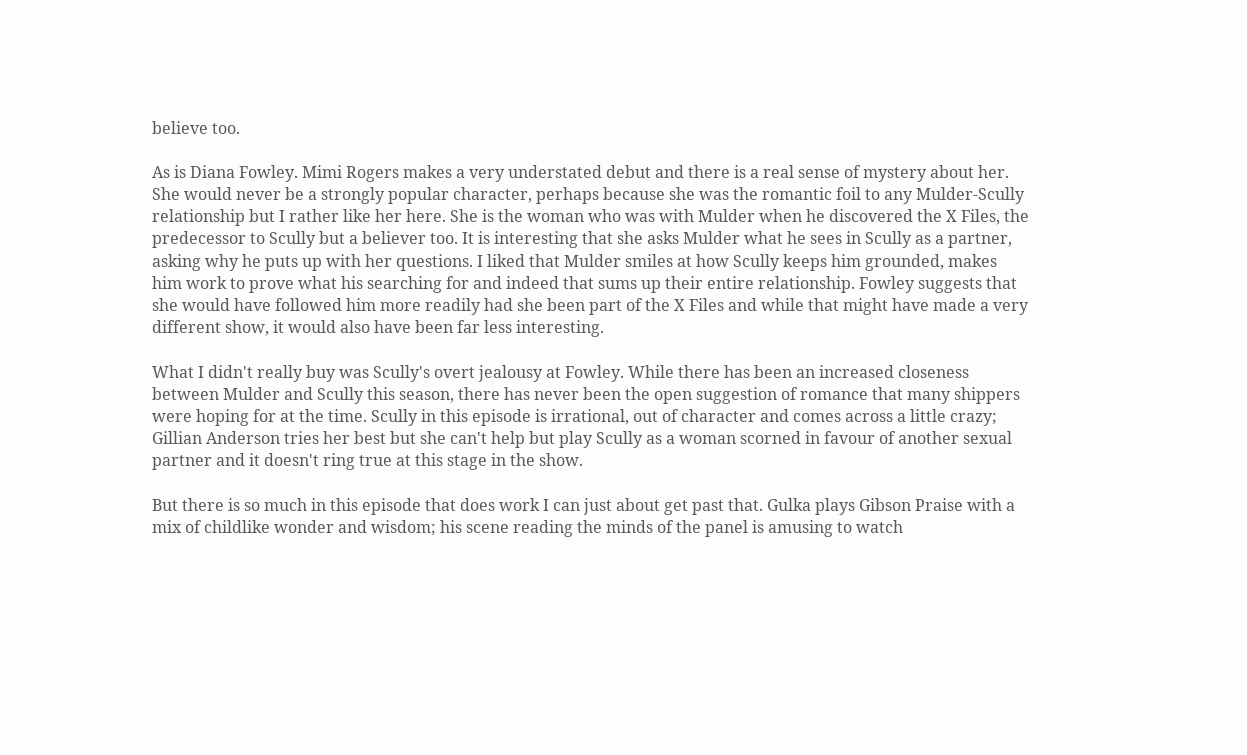believe too.

As is Diana Fowley. Mimi Rogers makes a very understated debut and there is a real sense of mystery about her. She would never be a strongly popular character, perhaps because she was the romantic foil to any Mulder-Scully relationship but I rather like her here. She is the woman who was with Mulder when he discovered the X Files, the predecessor to Scully but a believer too. It is interesting that she asks Mulder what he sees in Scully as a partner, asking why he puts up with her questions. I liked that Mulder smiles at how Scully keeps him grounded, makes him work to prove what his searching for and indeed that sums up their entire relationship. Fowley suggests that she would have followed him more readily had she been part of the X Files and while that might have made a very different show, it would also have been far less interesting.

What I didn't really buy was Scully's overt jealousy at Fowley. While there has been an increased closeness between Mulder and Scully this season, there has never been the open suggestion of romance that many shippers were hoping for at the time. Scully in this episode is irrational, out of character and comes across a little crazy; Gillian Anderson tries her best but she can't help but play Scully as a woman scorned in favour of another sexual partner and it doesn't ring true at this stage in the show.

But there is so much in this episode that does work I can just about get past that. Gulka plays Gibson Praise with a mix of childlike wonder and wisdom; his scene reading the minds of the panel is amusing to watch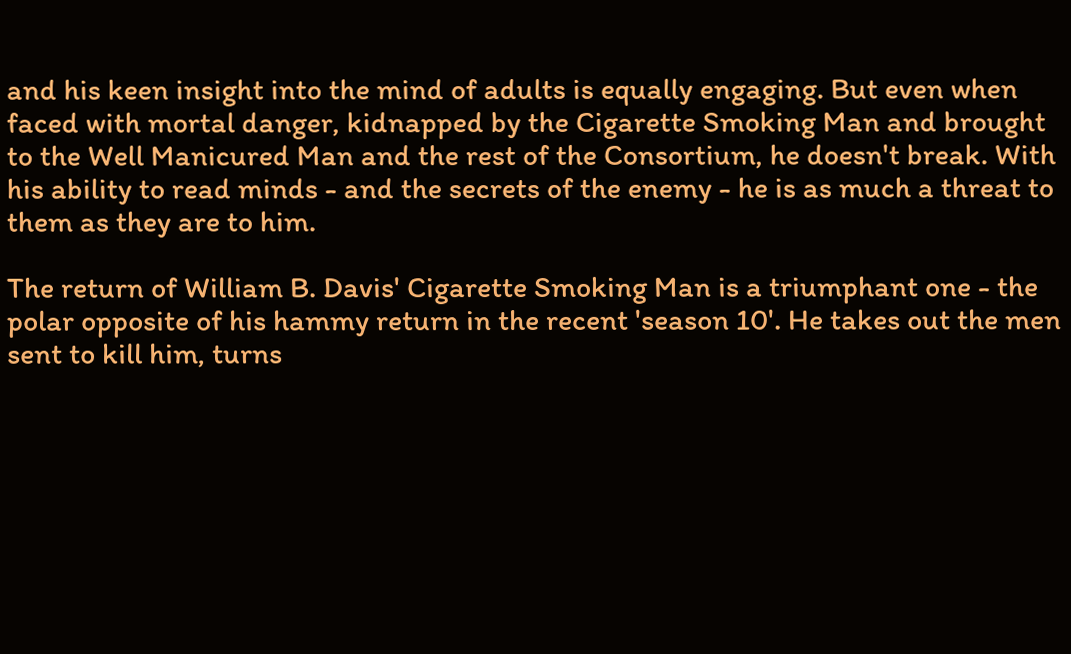and his keen insight into the mind of adults is equally engaging. But even when faced with mortal danger, kidnapped by the Cigarette Smoking Man and brought to the Well Manicured Man and the rest of the Consortium, he doesn't break. With his ability to read minds - and the secrets of the enemy - he is as much a threat to them as they are to him.

The return of William B. Davis' Cigarette Smoking Man is a triumphant one - the polar opposite of his hammy return in the recent 'season 10'. He takes out the men sent to kill him, turns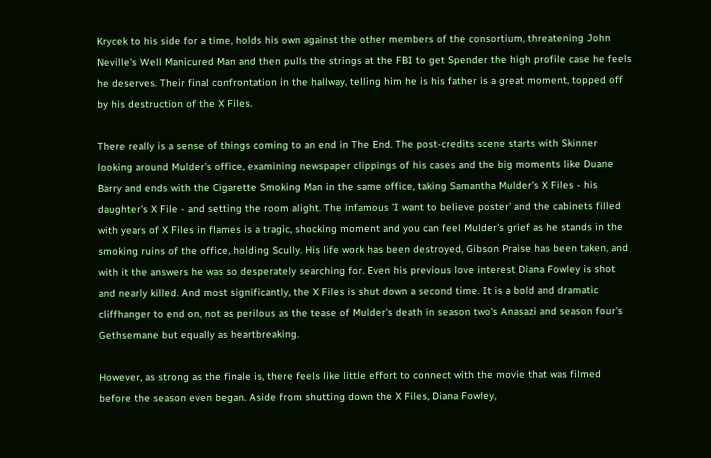Krycek to his side for a time, holds his own against the other members of the consortium, threatening John Neville's Well Manicured Man and then pulls the strings at the FBI to get Spender the high profile case he feels he deserves. Their final confrontation in the hallway, telling him he is his father is a great moment, topped off by his destruction of the X Files.

There really is a sense of things coming to an end in The End. The post-credits scene starts with Skinner looking around Mulder's office, examining newspaper clippings of his cases and the big moments like Duane Barry and ends with the Cigarette Smoking Man in the same office, taking Samantha Mulder's X Files - his daughter's X File - and setting the room alight. The infamous 'I want to believe poster' and the cabinets filled with years of X Files in flames is a tragic, shocking moment and you can feel Mulder's grief as he stands in the smoking ruins of the office, holding Scully. His life work has been destroyed, Gibson Praise has been taken, and with it the answers he was so desperately searching for. Even his previous love interest Diana Fowley is shot and nearly killed. And most significantly, the X Files is shut down a second time. It is a bold and dramatic cliffhanger to end on, not as perilous as the tease of Mulder's death in season two's Anasazi and season four's Gethsemane but equally as heartbreaking.

However, as strong as the finale is, there feels like little effort to connect with the movie that was filmed before the season even began. Aside from shutting down the X Files, Diana Fowley,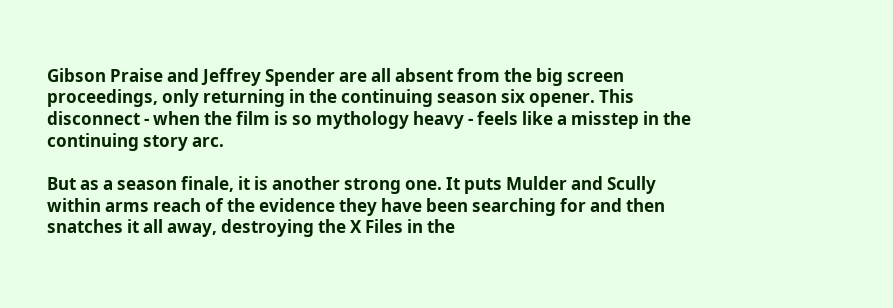Gibson Praise and Jeffrey Spender are all absent from the big screen proceedings, only returning in the continuing season six opener. This disconnect - when the film is so mythology heavy - feels like a misstep in the continuing story arc.

But as a season finale, it is another strong one. It puts Mulder and Scully within arms reach of the evidence they have been searching for and then snatches it all away, destroying the X Files in the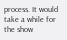process. It would take a while for the show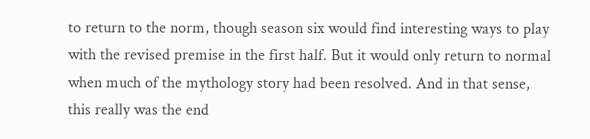to return to the norm, though season six would find interesting ways to play with the revised premise in the first half. But it would only return to normal when much of the mythology story had been resolved. And in that sense, this really was the end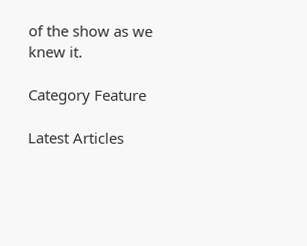of the show as we knew it.

Category Feature

Latest Articles